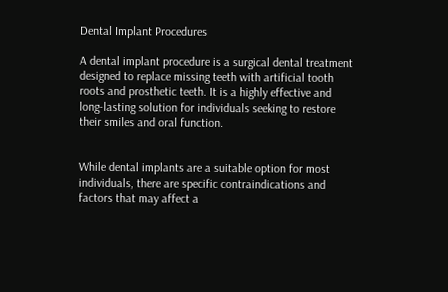Dental Implant Procedures

A dental implant procedure is a surgical dental treatment designed to replace missing teeth with artificial tooth roots and prosthetic teeth. It is a highly effective and long-lasting solution for individuals seeking to restore their smiles and oral function.


While dental implants are a suitable option for most individuals, there are specific contraindications and factors that may affect a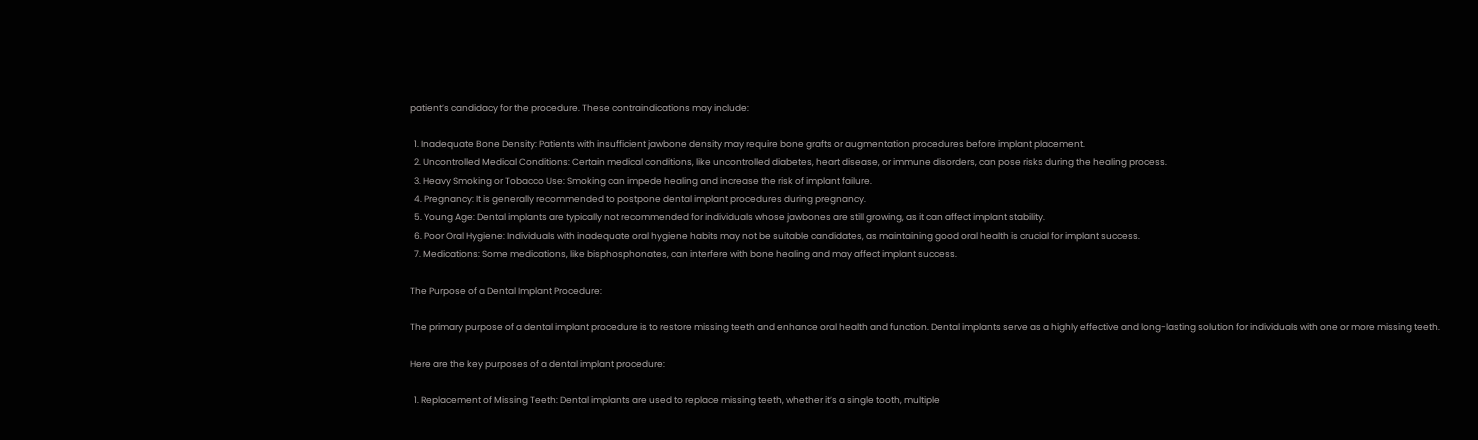patient’s candidacy for the procedure. These contraindications may include:

  1. Inadequate Bone Density: Patients with insufficient jawbone density may require bone grafts or augmentation procedures before implant placement.
  2. Uncontrolled Medical Conditions: Certain medical conditions, like uncontrolled diabetes, heart disease, or immune disorders, can pose risks during the healing process.
  3. Heavy Smoking or Tobacco Use: Smoking can impede healing and increase the risk of implant failure.
  4. Pregnancy: It is generally recommended to postpone dental implant procedures during pregnancy.
  5. Young Age: Dental implants are typically not recommended for individuals whose jawbones are still growing, as it can affect implant stability.
  6. Poor Oral Hygiene: Individuals with inadequate oral hygiene habits may not be suitable candidates, as maintaining good oral health is crucial for implant success.
  7. Medications: Some medications, like bisphosphonates, can interfere with bone healing and may affect implant success.

The Purpose of a Dental Implant Procedure:

The primary purpose of a dental implant procedure is to restore missing teeth and enhance oral health and function. Dental implants serve as a highly effective and long-lasting solution for individuals with one or more missing teeth.

Here are the key purposes of a dental implant procedure:

  1. Replacement of Missing Teeth: Dental implants are used to replace missing teeth, whether it’s a single tooth, multiple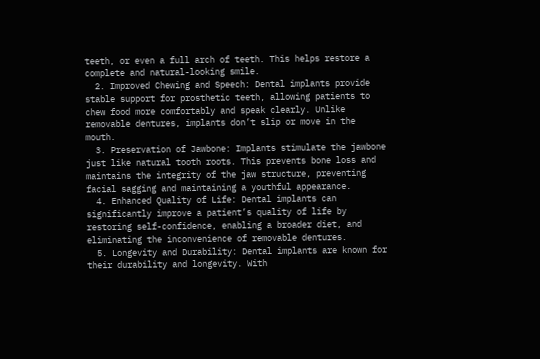teeth, or even a full arch of teeth. This helps restore a complete and natural-looking smile.
  2. Improved Chewing and Speech: Dental implants provide stable support for prosthetic teeth, allowing patients to chew food more comfortably and speak clearly. Unlike removable dentures, implants don’t slip or move in the mouth.
  3. Preservation of Jawbone: Implants stimulate the jawbone just like natural tooth roots. This prevents bone loss and maintains the integrity of the jaw structure, preventing facial sagging and maintaining a youthful appearance.
  4. Enhanced Quality of Life: Dental implants can significantly improve a patient’s quality of life by restoring self-confidence, enabling a broader diet, and eliminating the inconvenience of removable dentures.
  5. Longevity and Durability: Dental implants are known for their durability and longevity. With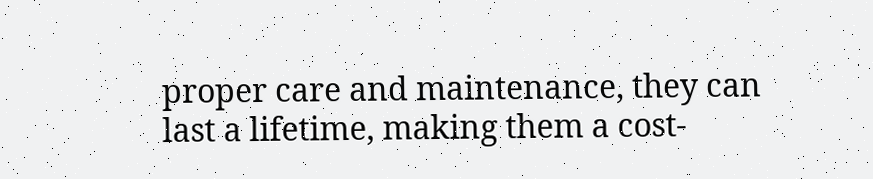proper care and maintenance, they can last a lifetime, making them a cost-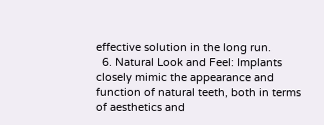effective solution in the long run.
  6. Natural Look and Feel: Implants closely mimic the appearance and function of natural teeth, both in terms of aesthetics and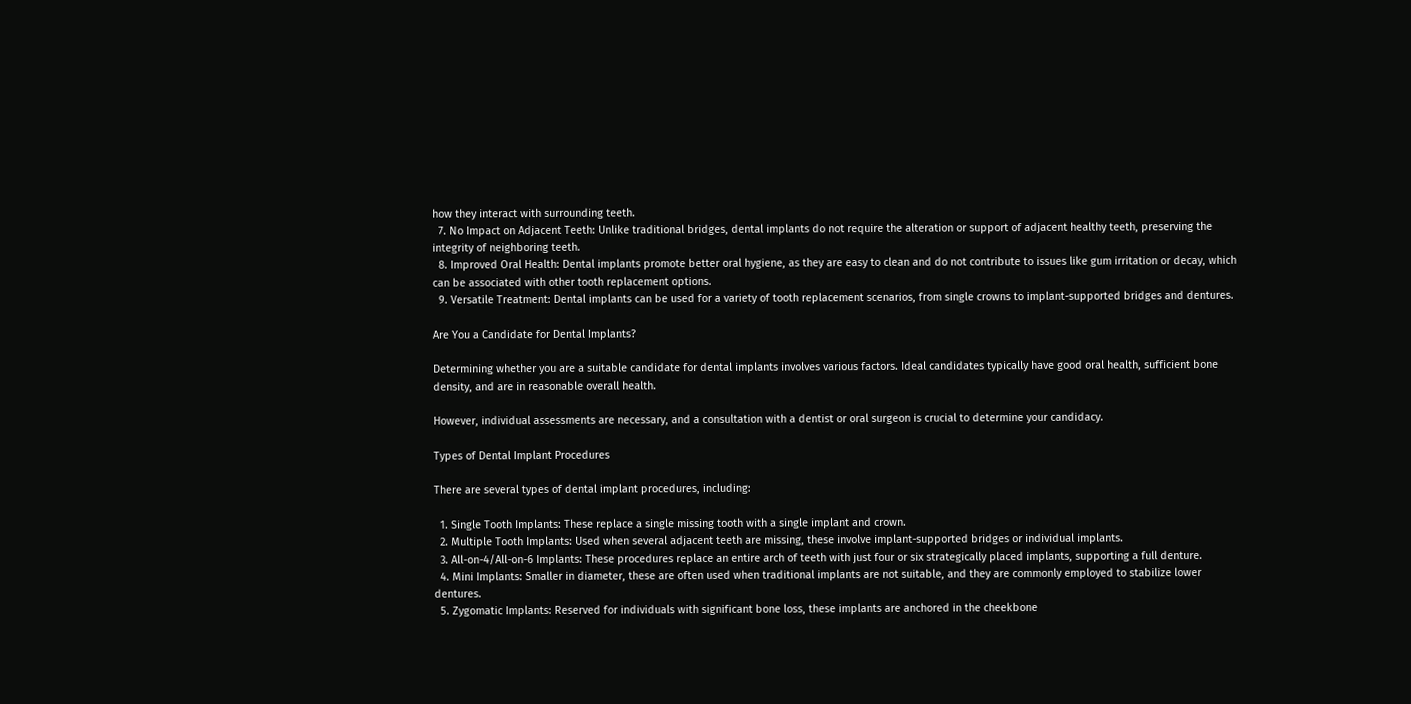how they interact with surrounding teeth.
  7. No Impact on Adjacent Teeth: Unlike traditional bridges, dental implants do not require the alteration or support of adjacent healthy teeth, preserving the integrity of neighboring teeth.
  8. Improved Oral Health: Dental implants promote better oral hygiene, as they are easy to clean and do not contribute to issues like gum irritation or decay, which can be associated with other tooth replacement options.
  9. Versatile Treatment: Dental implants can be used for a variety of tooth replacement scenarios, from single crowns to implant-supported bridges and dentures.

Are You a Candidate for Dental Implants?

Determining whether you are a suitable candidate for dental implants involves various factors. Ideal candidates typically have good oral health, sufficient bone density, and are in reasonable overall health.

However, individual assessments are necessary, and a consultation with a dentist or oral surgeon is crucial to determine your candidacy.

Types of Dental Implant Procedures

There are several types of dental implant procedures, including:

  1. Single Tooth Implants: These replace a single missing tooth with a single implant and crown.
  2. Multiple Tooth Implants: Used when several adjacent teeth are missing, these involve implant-supported bridges or individual implants.
  3. All-on-4/All-on-6 Implants: These procedures replace an entire arch of teeth with just four or six strategically placed implants, supporting a full denture.
  4. Mini Implants: Smaller in diameter, these are often used when traditional implants are not suitable, and they are commonly employed to stabilize lower dentures.
  5. Zygomatic Implants: Reserved for individuals with significant bone loss, these implants are anchored in the cheekbone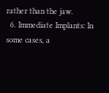rather than the jaw.
  6. Immediate Implants: In some cases, a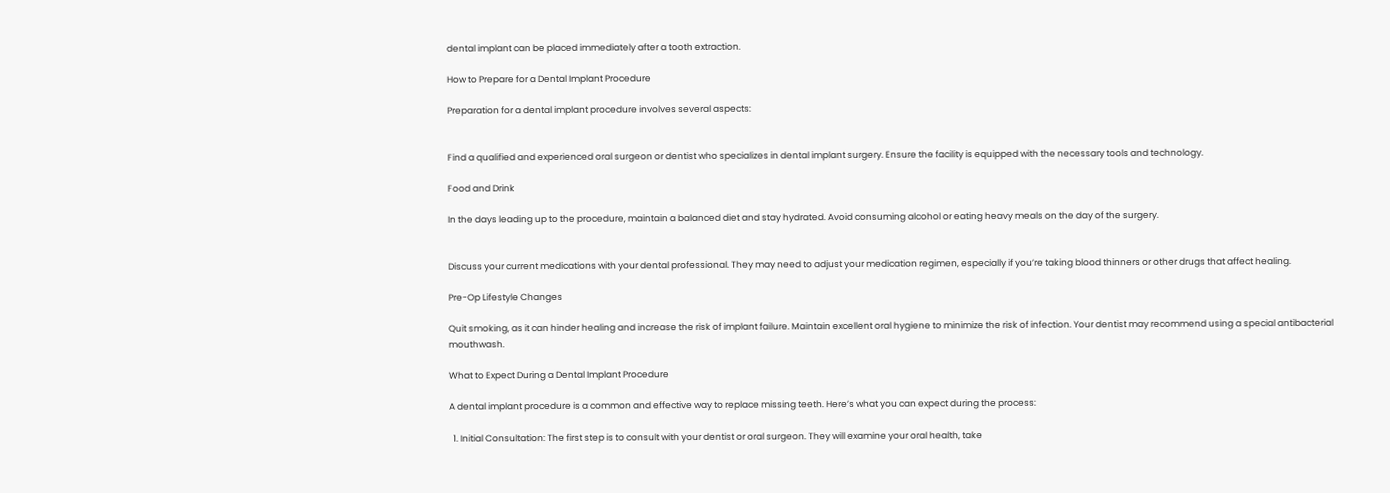dental implant can be placed immediately after a tooth extraction.

How to Prepare for a Dental Implant Procedure

Preparation for a dental implant procedure involves several aspects:


Find a qualified and experienced oral surgeon or dentist who specializes in dental implant surgery. Ensure the facility is equipped with the necessary tools and technology.

Food and Drink

In the days leading up to the procedure, maintain a balanced diet and stay hydrated. Avoid consuming alcohol or eating heavy meals on the day of the surgery.


Discuss your current medications with your dental professional. They may need to adjust your medication regimen, especially if you’re taking blood thinners or other drugs that affect healing.

Pre-Op Lifestyle Changes

Quit smoking, as it can hinder healing and increase the risk of implant failure. Maintain excellent oral hygiene to minimize the risk of infection. Your dentist may recommend using a special antibacterial mouthwash.

What to Expect During a Dental Implant Procedure

A dental implant procedure is a common and effective way to replace missing teeth. Here’s what you can expect during the process:

  1. Initial Consultation: The first step is to consult with your dentist or oral surgeon. They will examine your oral health, take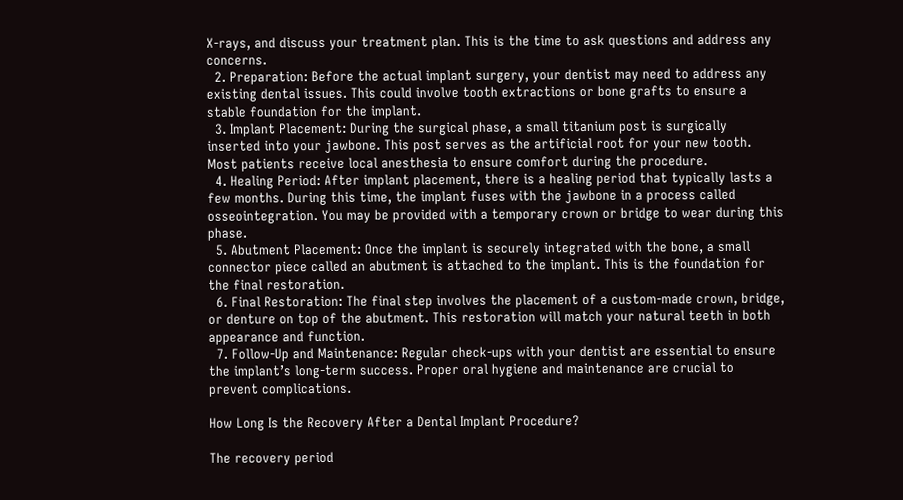X-rays, and discuss your treatment plan. This is the time to ask questions and address any concerns.
  2. Preparation: Before the actual implant surgery, your dentist may need to address any existing dental issues. This could involve tooth extractions or bone grafts to ensure a stable foundation for the implant.
  3. Implant Placement: During the surgical phase, a small titanium post is surgically inserted into your jawbone. This post serves as the artificial root for your new tooth. Most patients receive local anesthesia to ensure comfort during the procedure.
  4. Healing Period: After implant placement, there is a healing period that typically lasts a few months. During this time, the implant fuses with the jawbone in a process called osseointegration. You may be provided with a temporary crown or bridge to wear during this phase.
  5. Abutment Placement: Once the implant is securely integrated with the bone, a small connector piece called an abutment is attached to the implant. This is the foundation for the final restoration.
  6. Final Restoration: The final step involves the placement of a custom-made crown, bridge, or denture on top of the abutment. This restoration will match your natural teeth in both appearance and function.
  7. Follow-Up and Maintenance: Regular check-ups with your dentist are essential to ensure the implant’s long-term success. Proper oral hygiene and maintenance are crucial to prevent complications.

How Long Is the Recovery After a Dental Implant Procedure?

The recovery period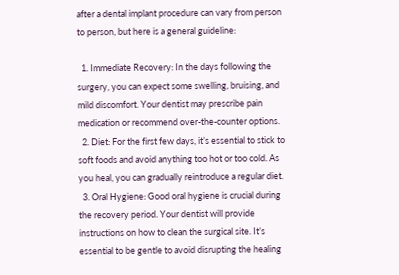after a dental implant procedure can vary from person to person, but here is a general guideline:

  1. Immediate Recovery: In the days following the surgery, you can expect some swelling, bruising, and mild discomfort. Your dentist may prescribe pain medication or recommend over-the-counter options.
  2. Diet: For the first few days, it’s essential to stick to soft foods and avoid anything too hot or too cold. As you heal, you can gradually reintroduce a regular diet.
  3. Oral Hygiene: Good oral hygiene is crucial during the recovery period. Your dentist will provide instructions on how to clean the surgical site. It’s essential to be gentle to avoid disrupting the healing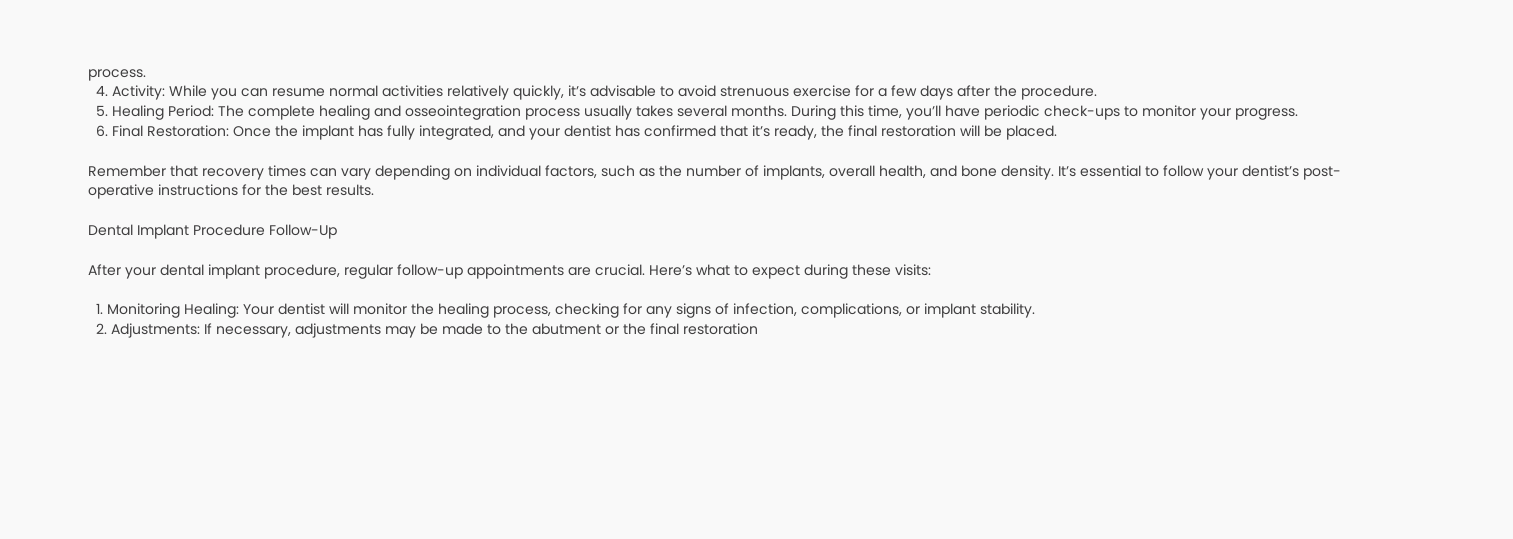process.
  4. Activity: While you can resume normal activities relatively quickly, it’s advisable to avoid strenuous exercise for a few days after the procedure.
  5. Healing Period: The complete healing and osseointegration process usually takes several months. During this time, you’ll have periodic check-ups to monitor your progress.
  6. Final Restoration: Once the implant has fully integrated, and your dentist has confirmed that it’s ready, the final restoration will be placed.

Remember that recovery times can vary depending on individual factors, such as the number of implants, overall health, and bone density. It’s essential to follow your dentist’s post-operative instructions for the best results.

Dental Implant Procedure Follow-Up

After your dental implant procedure, regular follow-up appointments are crucial. Here’s what to expect during these visits:

  1. Monitoring Healing: Your dentist will monitor the healing process, checking for any signs of infection, complications, or implant stability.
  2. Adjustments: If necessary, adjustments may be made to the abutment or the final restoration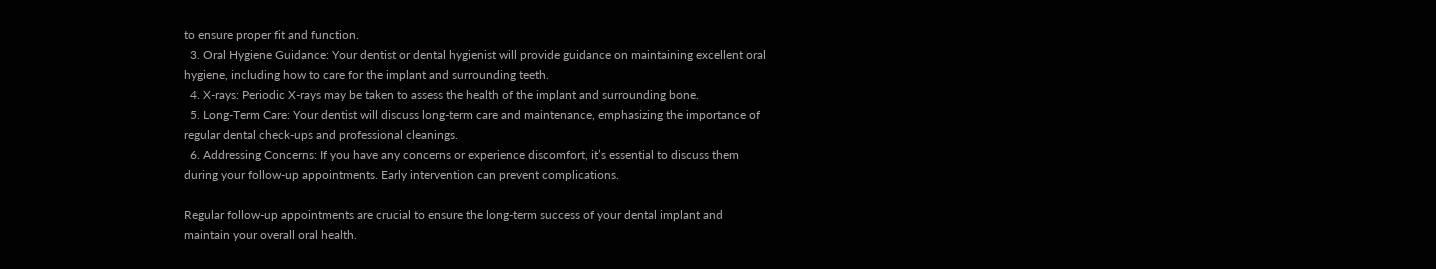to ensure proper fit and function.
  3. Oral Hygiene Guidance: Your dentist or dental hygienist will provide guidance on maintaining excellent oral hygiene, including how to care for the implant and surrounding teeth.
  4. X-rays: Periodic X-rays may be taken to assess the health of the implant and surrounding bone.
  5. Long-Term Care: Your dentist will discuss long-term care and maintenance, emphasizing the importance of regular dental check-ups and professional cleanings.
  6. Addressing Concerns: If you have any concerns or experience discomfort, it’s essential to discuss them during your follow-up appointments. Early intervention can prevent complications.

Regular follow-up appointments are crucial to ensure the long-term success of your dental implant and maintain your overall oral health.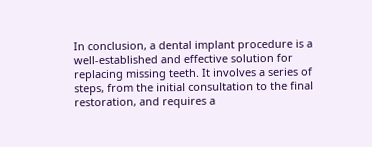In conclusion, a dental implant procedure is a well-established and effective solution for replacing missing teeth. It involves a series of steps, from the initial consultation to the final restoration, and requires a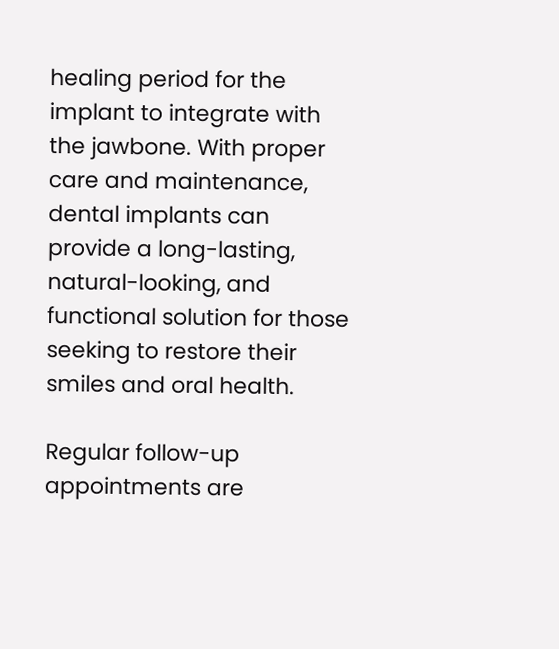healing period for the implant to integrate with the jawbone. With proper care and maintenance, dental implants can provide a long-lasting, natural-looking, and functional solution for those seeking to restore their smiles and oral health.

Regular follow-up appointments are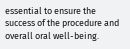essential to ensure the success of the procedure and overall oral well-being.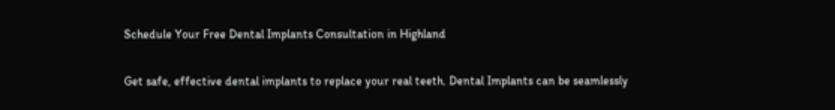Schedule Your Free Dental Implants Consultation in Highland

Get safe, effective dental implants to replace your real teeth. Dental Implants can be seamlessly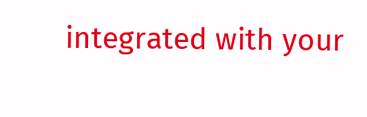integrated with your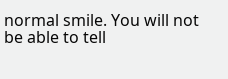normal smile. You will not be able to tell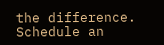the difference. Schedule an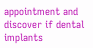appointment and discover if dental implants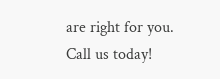are right for you. Call us today!